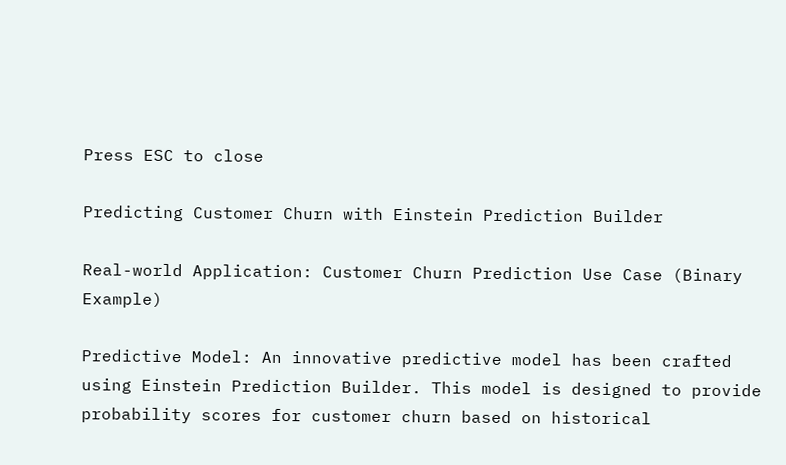Press ESC to close

Predicting Customer Churn with Einstein Prediction Builder

Real-world Application: Customer Churn Prediction Use Case (Binary Example)

Predictive Model: An innovative predictive model has been crafted using Einstein Prediction Builder. This model is designed to provide probability scores for customer churn based on historical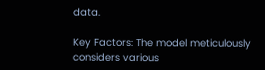data.

Key Factors: The model meticulously considers various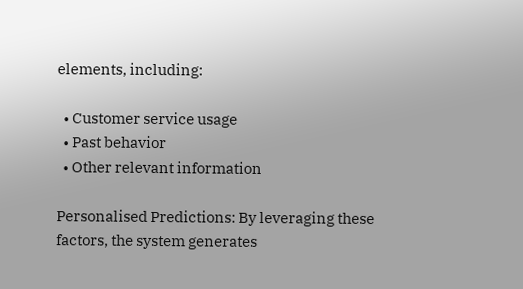elements, including:

  • Customer service usage
  • Past behavior
  • Other relevant information

Personalised Predictions: By leveraging these factors, the system generates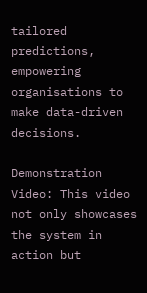tailored predictions, empowering organisations to make data-driven decisions.

Demonstration Video: This video not only showcases the system in action but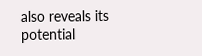also reveals its potential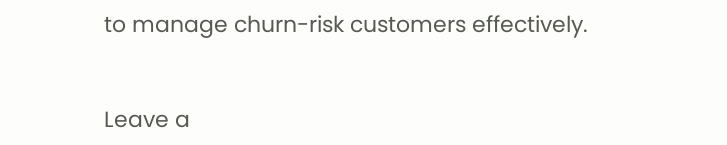to manage churn-risk customers effectively.


Leave a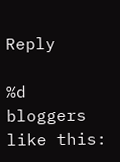Reply

%d bloggers like this: